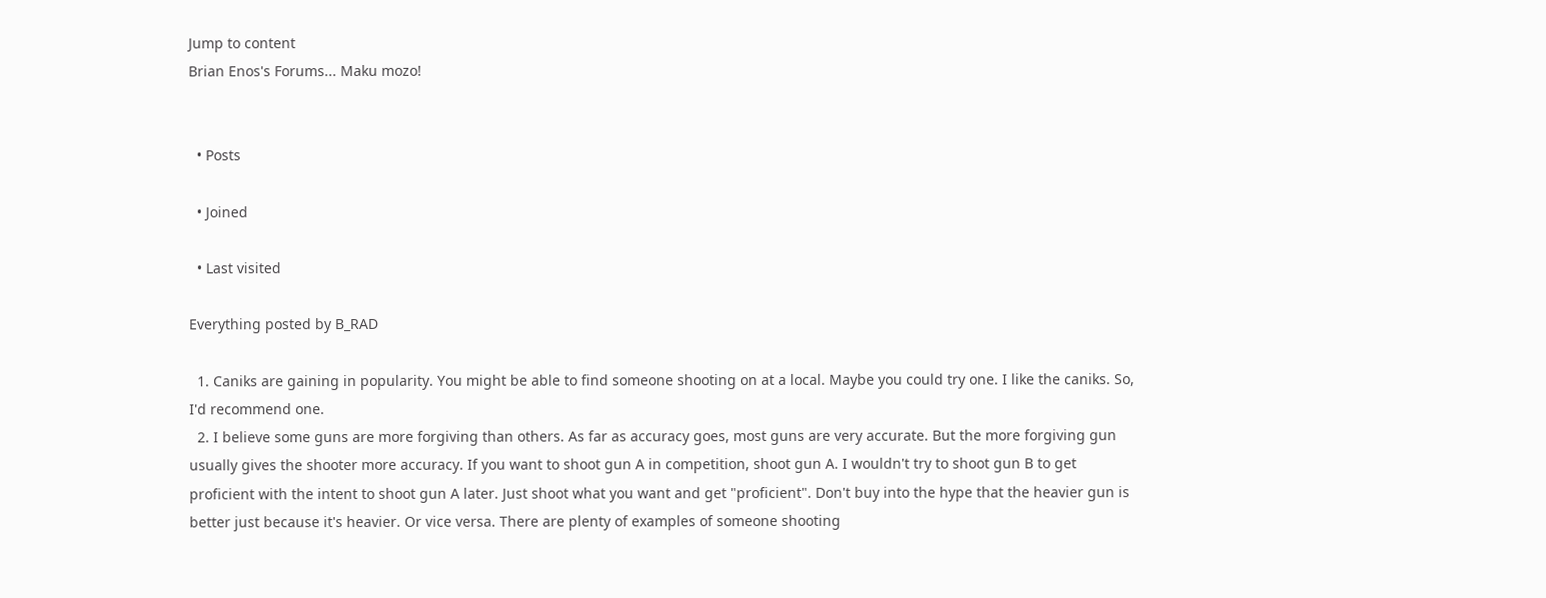Jump to content
Brian Enos's Forums... Maku mozo!


  • Posts

  • Joined

  • Last visited

Everything posted by B_RAD

  1. Caniks are gaining in popularity. You might be able to find someone shooting on at a local. Maybe you could try one. I like the caniks. So, I'd recommend one.
  2. I believe some guns are more forgiving than others. As far as accuracy goes, most guns are very accurate. But the more forgiving gun usually gives the shooter more accuracy. If you want to shoot gun A in competition, shoot gun A. I wouldn't try to shoot gun B to get proficient with the intent to shoot gun A later. Just shoot what you want and get "proficient". Don't buy into the hype that the heavier gun is better just because it's heavier. Or vice versa. There are plenty of examples of someone shooting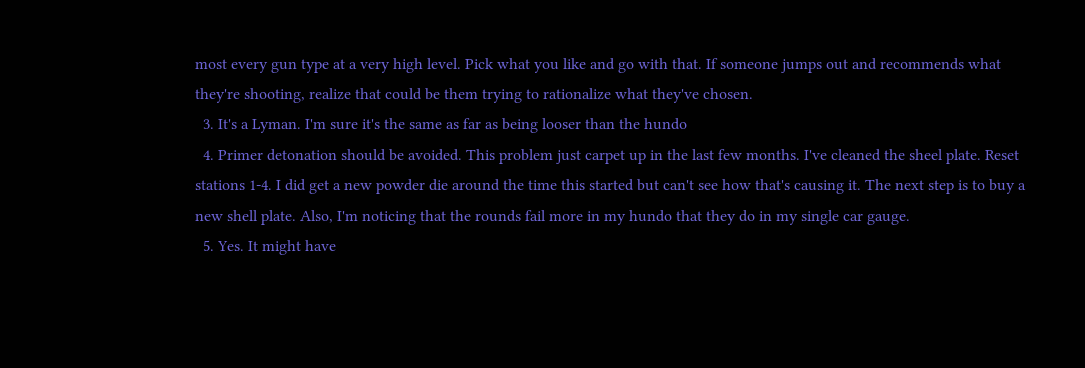most every gun type at a very high level. Pick what you like and go with that. If someone jumps out and recommends what they're shooting, realize that could be them trying to rationalize what they've chosen.
  3. It's a Lyman. I'm sure it's the same as far as being looser than the hundo
  4. Primer detonation should be avoided. This problem just carpet up in the last few months. I've cleaned the sheel plate. Reset stations 1-4. I did get a new powder die around the time this started but can't see how that's causing it. The next step is to buy a new shell plate. Also, I'm noticing that the rounds fail more in my hundo that they do in my single car gauge.
  5. Yes. It might have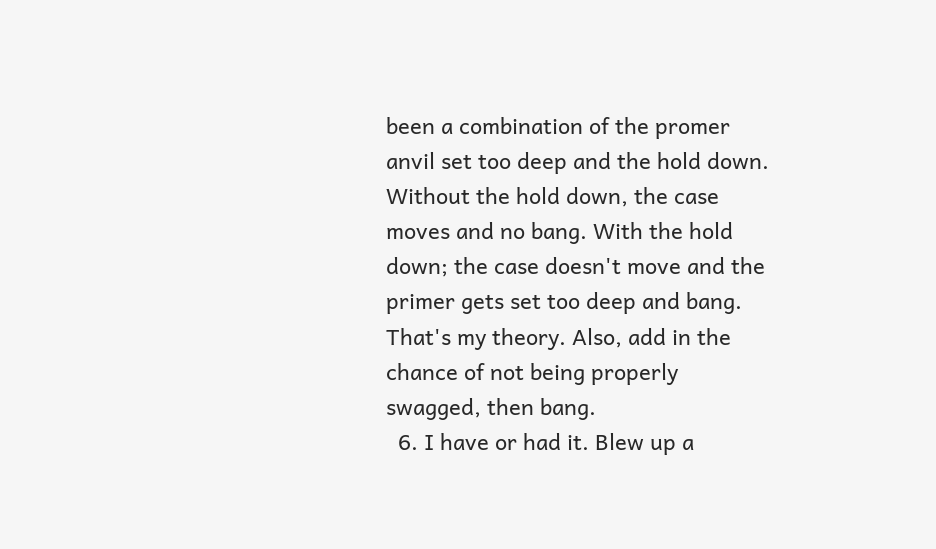been a combination of the promer anvil set too deep and the hold down. Without the hold down, the case moves and no bang. With the hold down; the case doesn't move and the primer gets set too deep and bang. That's my theory. Also, add in the chance of not being properly swagged, then bang.
  6. I have or had it. Blew up a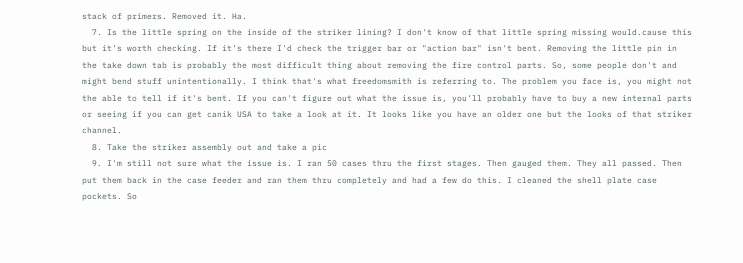stack of primers. Removed it. Ha.
  7. Is the little spring on the inside of the striker lining? I don't know of that little spring missing would.cause this but it's worth checking. If it's there I'd check the trigger bar or "action bar" isn't bent. Removing the little pin in the take down tab is probably the most difficult thing about removing the fire control parts. So, some people don't and might bend stuff unintentionally. I think that's what freedomsmith is referring to. The problem you face is, you might not the able to tell if it's bent. If you can't figure out what the issue is, you'll probably have to buy a new internal parts or seeing if you can get canik USA to take a look at it. It looks like you have an older one but the looks of that striker channel.
  8. Take the striker assembly out and take a pic
  9. I'm still not sure what the issue is. I ran 50 cases thru the first stages. Then gauged them. They all passed. Then put them back in the case feeder and ran them thru completely and had a few do this. I cleaned the shell plate case pockets. So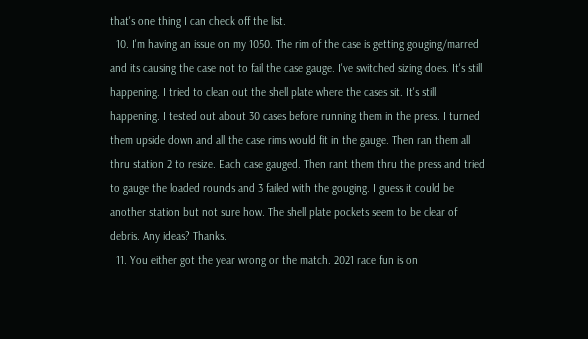that's one thing I can check off the list.
  10. I'm having an issue on my 1050. The rim of the case is getting gouging/marred and its causing the case not to fail the case gauge. I've switched sizing does. It's still happening. I tried to clean out the shell plate where the cases sit. It's still happening. I tested out about 30 cases before running them in the press. I turned them upside down and all the case rims would fit in the gauge. Then ran them all thru station 2 to resize. Each case gauged. Then rant them thru the press and tried to gauge the loaded rounds and 3 failed with the gouging. I guess it could be another station but not sure how. The shell plate pockets seem to be clear of debris. Any ideas? Thanks.
  11. You either got the year wrong or the match. 2021 race fun is on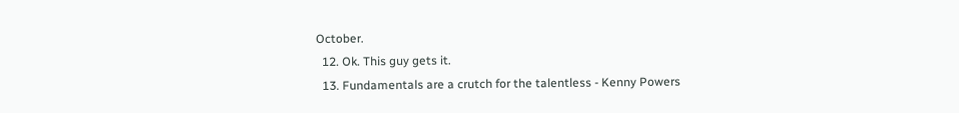October.
  12. Ok. This guy gets it.
  13. Fundamentals are a crutch for the talentless - Kenny Powers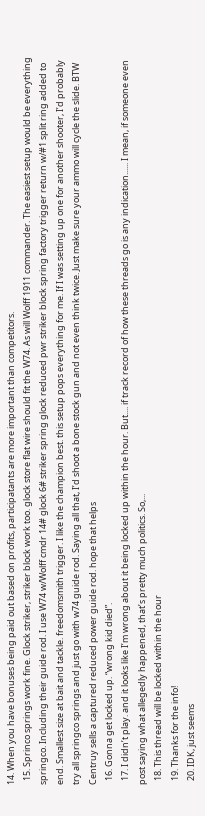14. When you have bonuses being paid out based on profits, participatants are more important than competitors.
  15. Sprinco springs work fine. Glock striker, striker block work too. glock store flat wire should fit the W74. As will Wolff 1911 commander. The easiest setup would be everything springco. Including their guide rod. I use W74 w/Wolff cmdr 14# glock 6# striker spring glock reduced pwr striker block spring factory trigger return w/#1 split ring added to end. Smallest size at bait and tackle. freedomsmith trigger. I like the champion best. this setup pops everything for me. If I was setting up one for another shooter, I’d probably try all springco springs and just go with w74 guide rod. Saying all that, I’d shoot a bone stock gun and not even think twice. Just make sure your ammo will cycle the slide. BTW Centruy sells a captured reduced power guide rod. hope that helps
  16. Gonna get locked up. “wrong kid died”.
  17. I didn’t play. and it looks like I’m wrong about it being locked up within the hour. But.... if track record of how these threads go is any indication...... I mean, if someone even post saying what allegedly happened, that’s pretty much politics. So,...
  18. This thread will be locked within the hour
  19. Thanks for the info!
  20. IDK, just seems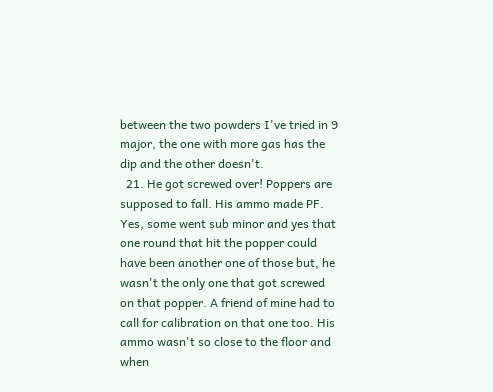between the two powders I've tried in 9 major, the one with more gas has the dip and the other doesn't.
  21. He got screwed over! Poppers are supposed to fall. His ammo made PF. Yes, some went sub minor and yes that one round that hit the popper could have been another one of those but, he wasn't the only one that got screwed on that popper. A friend of mine had to call for calibration on that one too. His ammo wasn't so close to the floor and when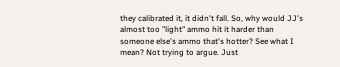they calibrated it, it didn't fall. So, why would JJ's almost too "light" ammo hit it harder than someone else's ammo that's hotter? See what I mean? Not trying to argue. Just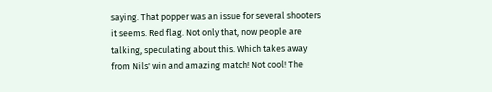saying. That popper was an issue for several shooters it seems. Red flag. Not only that, now people are talking, speculating about this. Which takes away from Nils' win and amazing match! Not cool! The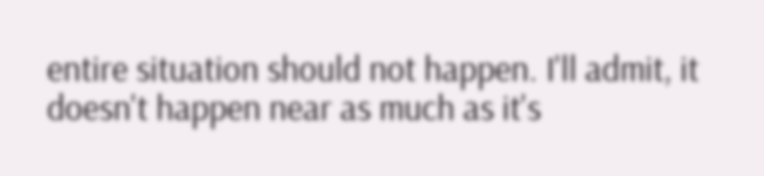entire situation should not happen. I'll admit, it doesn't happen near as much as it's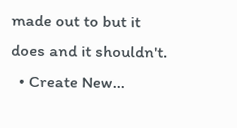made out to but it does and it shouldn't.
  • Create New...